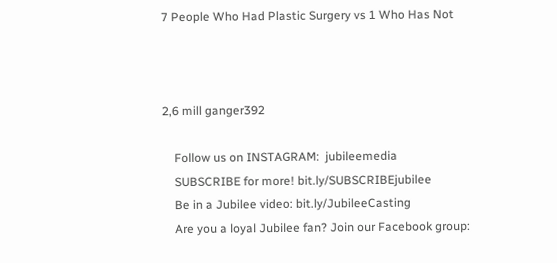7 People Who Had Plastic Surgery vs 1 Who Has Not



2,6 mill ganger392

    Follow us on INSTAGRAM:  jubileemedia
    SUBSCRIBE for more! bit.ly/SUBSCRIBEjubilee
    Be in a Jubilee video: bit.ly/JubileeCasting
    Are you a loyal Jubilee fan? Join our Facebook group: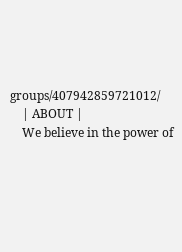groups/407942859721012/
    | ABOUT |
    We believe in the power of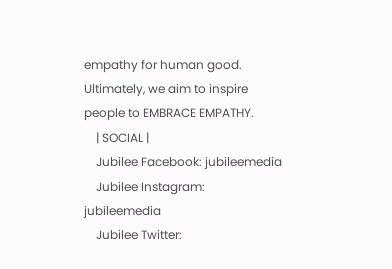empathy for human good. Ultimately, we aim to inspire people to EMBRACE EMPATHY.
    | SOCIAL |
    Jubilee Facebook: jubileemedia
    Jubilee Instagram: jubileemedia
    Jubilee Twitter: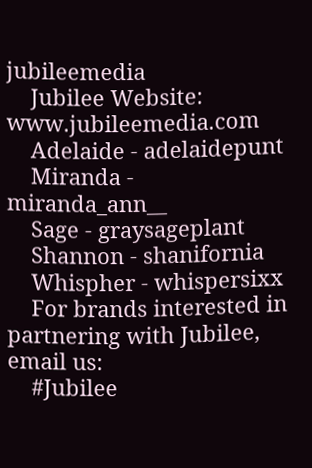jubileemedia
    Jubilee Website: www.jubileemedia.com
    Adelaide - adelaidepunt
    Miranda - miranda_ann__
    Sage - graysageplant
    Shannon - shanifornia
    Whispher - whispersixx
    For brands interested in partnering with Jubilee, email us:
    #Jubilee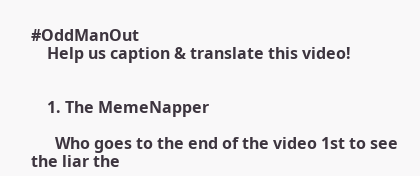#OddManOut
    Help us caption & translate this video!


    1. The MemeNapper

      Who goes to the end of the video 1st to see the liar the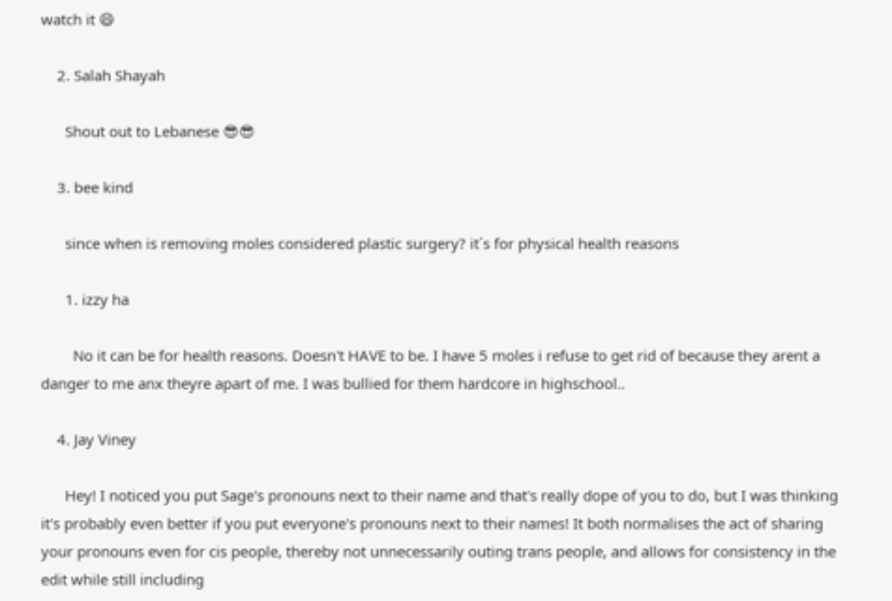watch it 😄

    2. Salah Shayah

      Shout out to Lebanese 😎😎

    3. bee kind

      since when is removing moles considered plastic surgery? it´s for physical health reasons

      1. izzy ha

        No it can be for health reasons. Doesn't HAVE to be. I have 5 moles i refuse to get rid of because they arent a danger to me anx theyre apart of me. I was bullied for them hardcore in highschool..

    4. Jay Viney

      Hey! I noticed you put Sage's pronouns next to their name and that's really dope of you to do, but I was thinking it's probably even better if you put everyone's pronouns next to their names! It both normalises the act of sharing your pronouns even for cis people, thereby not unnecessarily outing trans people, and allows for consistency in the edit while still including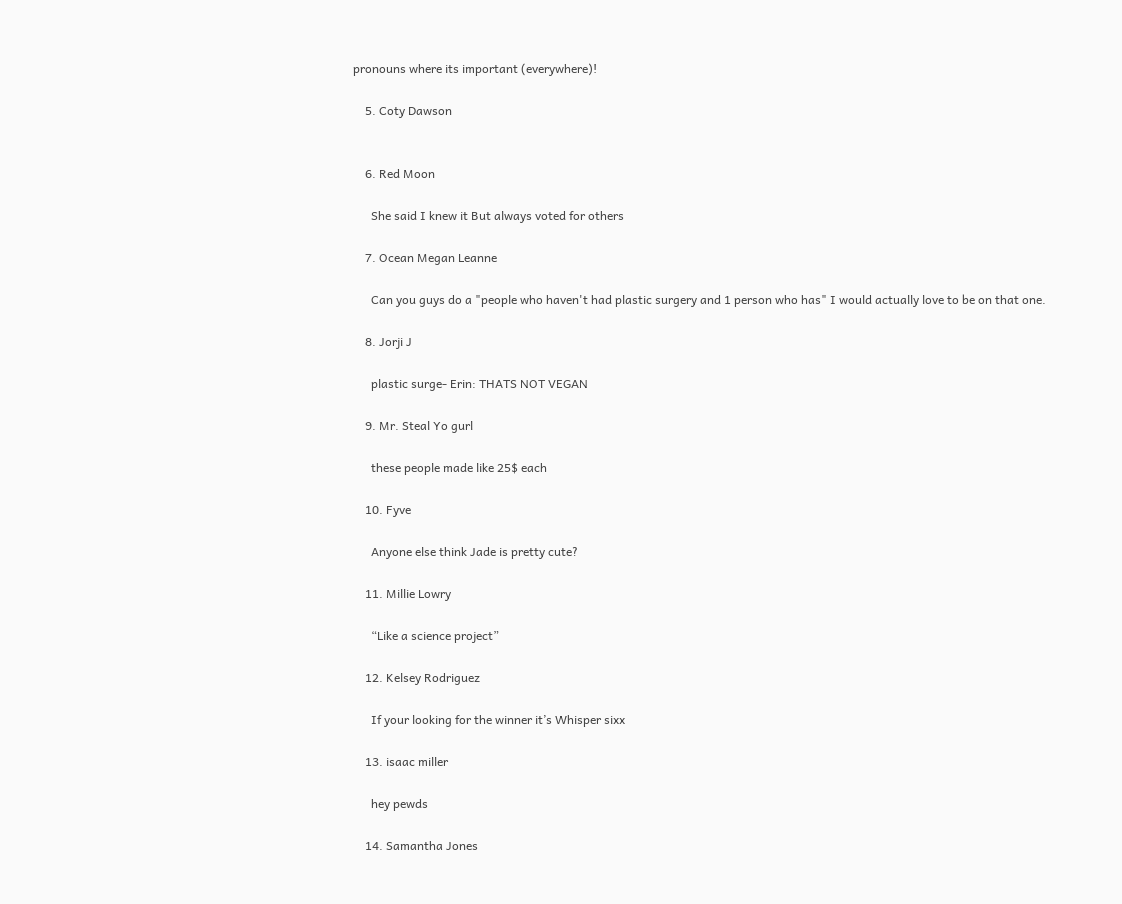pronouns where its important (everywhere)!

    5. Coty Dawson


    6. Red Moon

      She said I knew it But always voted for others

    7. Ocean Megan Leanne

      Can you guys do a "people who haven't had plastic surgery and 1 person who has" I would actually love to be on that one.

    8. Jorji J

      plastic surge- Erin: THATS NOT VEGAN

    9. Mr. Steal Yo gurl

      these people made like 25$ each

    10. Fyve

      Anyone else think Jade is pretty cute?

    11. Millie Lowry

      “Like a science project”

    12. Kelsey Rodriguez

      If your looking for the winner it’s Whisper sixx

    13. isaac miller

      hey pewds

    14. Samantha Jones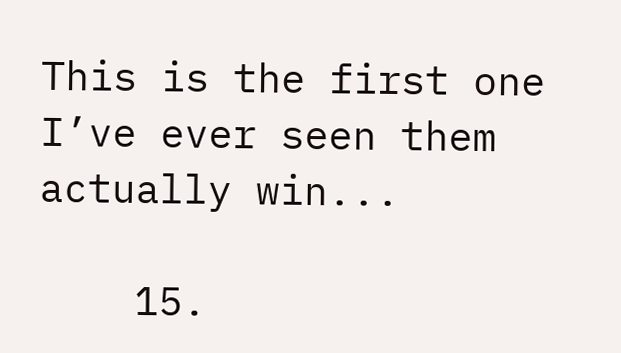This is the first one I’ve ever seen them actually win...

    15.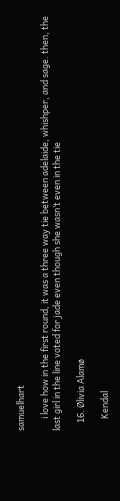samuelhart

      i love how in the first round, it was a three way tie between adelaide, whishper, and sage. then, the last girl in the line voted for jade even though she wasn’t even in the tie

    16. Ølivia Alamø

      Kendal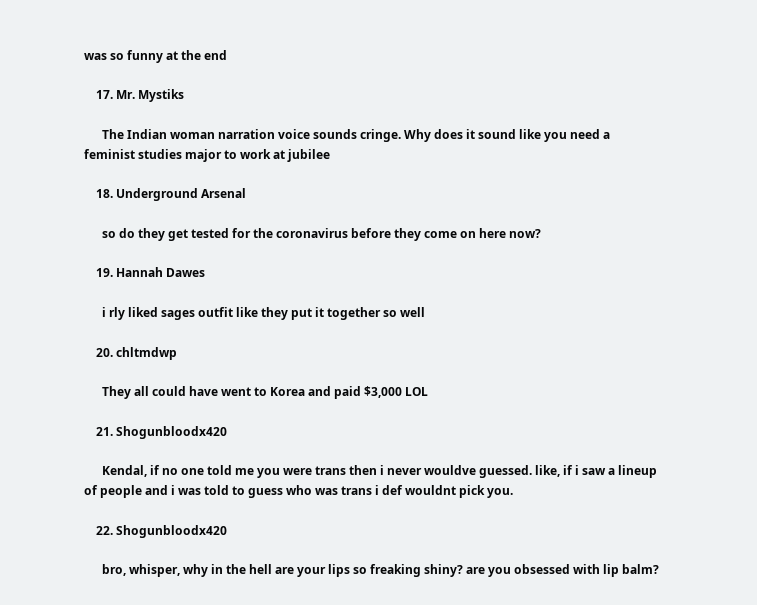was so funny at the end

    17. Mr. Mystiks

      The Indian woman narration voice sounds cringe. Why does it sound like you need a feminist studies major to work at jubilee

    18. Underground Arsenal

      so do they get tested for the coronavirus before they come on here now?

    19. Hannah Dawes

      i rly liked sages outfit like they put it together so well

    20. chltmdwp

      They all could have went to Korea and paid $3,000 LOL

    21. Shogunbloodx420

      Kendal, if no one told me you were trans then i never wouldve guessed. like, if i saw a lineup of people and i was told to guess who was trans i def wouldnt pick you.

    22. Shogunbloodx420

      bro, whisper, why in the hell are your lips so freaking shiny? are you obsessed with lip balm?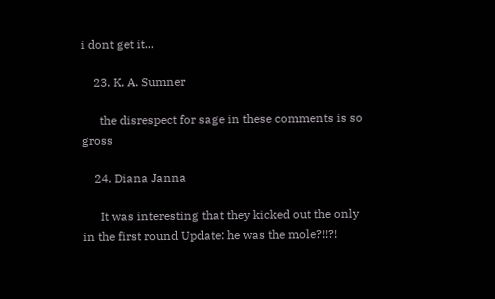i dont get it...

    23. K. A. Sumner

      the disrespect for sage in these comments is so gross

    24. Diana Janna

      It was interesting that they kicked out the only in the first round Update: he was the mole?!!?!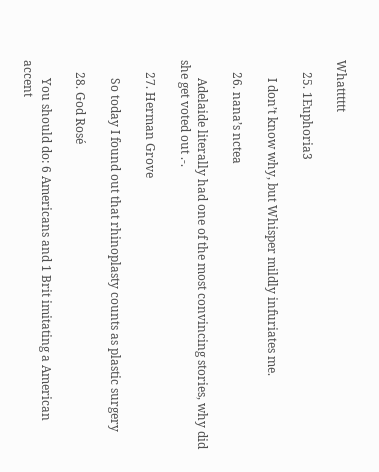Whatttttt

    25. 1Euphoria3

      I don’t know why, but Whisper mildly infuriates me.

    26. nana’s nctea

      Adelaide literally had one of the most convincing stories, why did she get voted out .-.

    27. Herman Grove

      So today I found out that rhinoplasty counts as plastic surgery

    28. God Rosé

      You should do: 6 Americans and 1 Brit imitating a American accent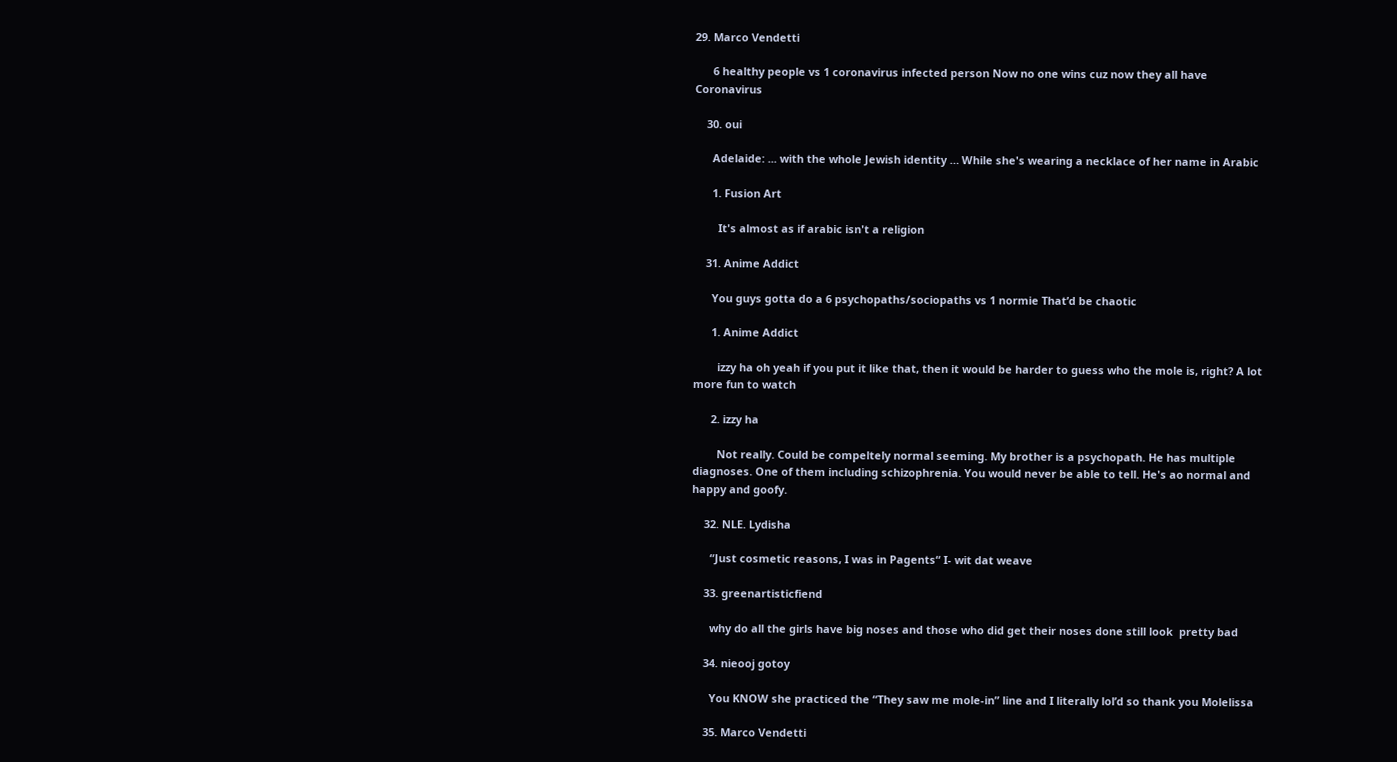29. Marco Vendetti

      6 healthy people vs 1 coronavirus infected person Now no one wins cuz now they all have Coronavirus

    30. oui

      Adelaide: ... with the whole Jewish identity … While she's wearing a necklace of her name in Arabic

      1. Fusion Art

        It's almost as if arabic isn't a religion

    31. Anime Addict

      You guys gotta do a 6 psychopaths/sociopaths vs 1 normie That’d be chaotic

      1. Anime Addict

        izzy ha oh yeah if you put it like that, then it would be harder to guess who the mole is, right? A lot more fun to watch

      2. izzy ha

        Not really. Could be compeltely normal seeming. My brother is a psychopath. He has multiple diagnoses. One of them including schizophrenia. You would never be able to tell. He's ao normal and happy and goofy.

    32. NLE. Lydisha

      “Just cosmetic reasons, I was in Pagents“ I- wit dat weave

    33. greenartisticfiend

      why do all the girls have big noses and those who did get their noses done still look  pretty bad

    34. nieooj gotoy

      You KNOW she practiced the “They saw me mole-in” line and I literally lol’d so thank you Molelissa

    35. Marco Vendetti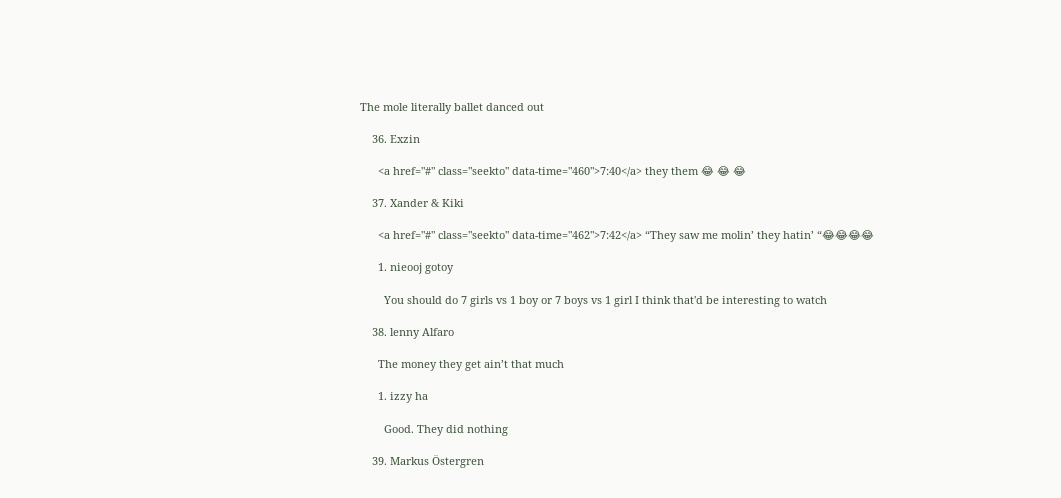The mole literally ballet danced out

    36. Exzin

      <a href="#" class="seekto" data-time="460">7:40</a> they them 😂 😂 😂

    37. Xander & Kiki

      <a href="#" class="seekto" data-time="462">7:42</a> “They saw me molin’ they hatin’ “😂😂😂😂

      1. nieooj gotoy

        You should do 7 girls vs 1 boy or 7 boys vs 1 girl I think that'd be interesting to watch

    38. lenny Alfaro

      The money they get ain’t that much

      1. izzy ha

        Good. They did nothing

    39. Markus Östergren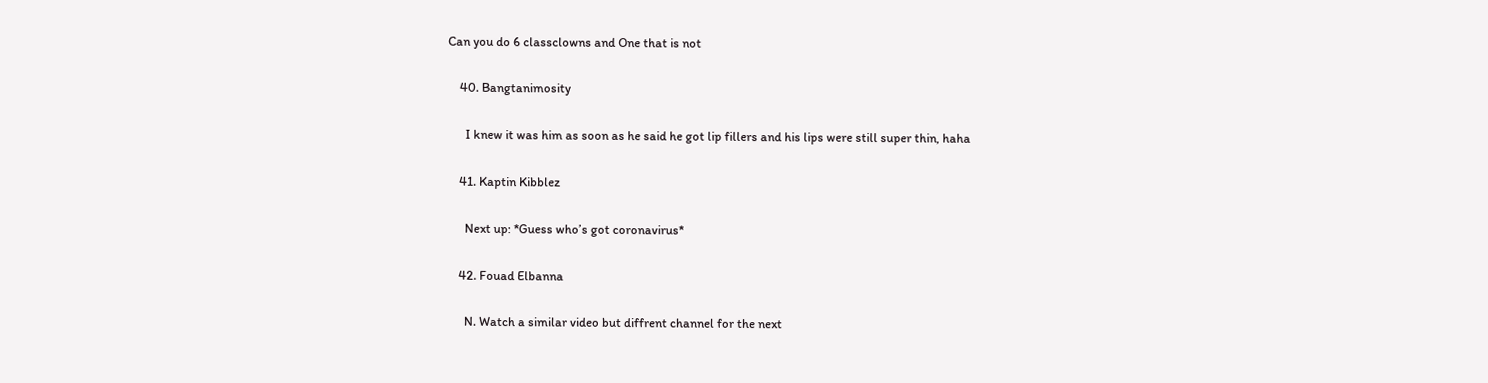Can you do 6 classclowns and One that is not

    40. Bangtanimosity

      I knew it was him as soon as he said he got lip fillers and his lips were still super thin, haha

    41. Kaptin Kibblez

      Next up: *Guess who’s got coronavirus*

    42. Fouad Elbanna

      N. Watch a similar video but diffrent channel for the next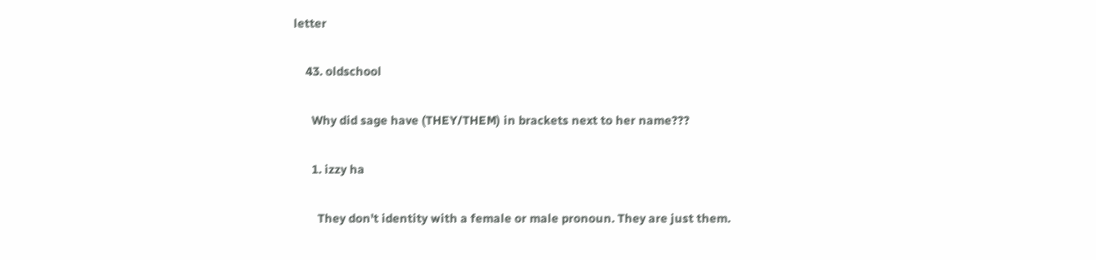letter

    43. oldschool

      Why did sage have (THEY/THEM) in brackets next to her name???

      1. izzy ha

        They don't identity with a female or male pronoun. They are just them.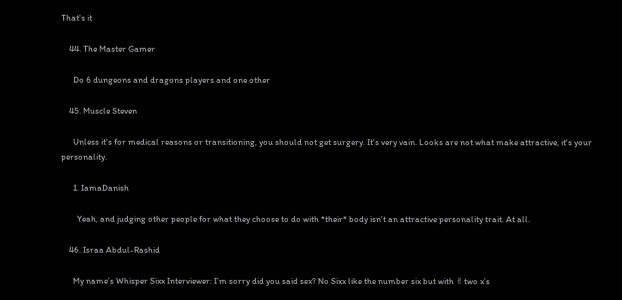That's it

    44. The Master Gamer

      Do 6 dungeons and dragons players and one other

    45. Muscle Steven

      Unless it's for medical reasons or transitioning, you should not get surgery. It's very vain. Looks are not what make attractive, it's your personality.

      1. IamaDanish

        Yeah, and judging other people for what they choose to do with *their* body isn’t an attractive personality trait. At all.

    46. Israa Abdul-Rashid

      My name’s Whisper Sixx Interviewer: I’m sorry did you said sex? No Sixx like the number six but with ✌two x’s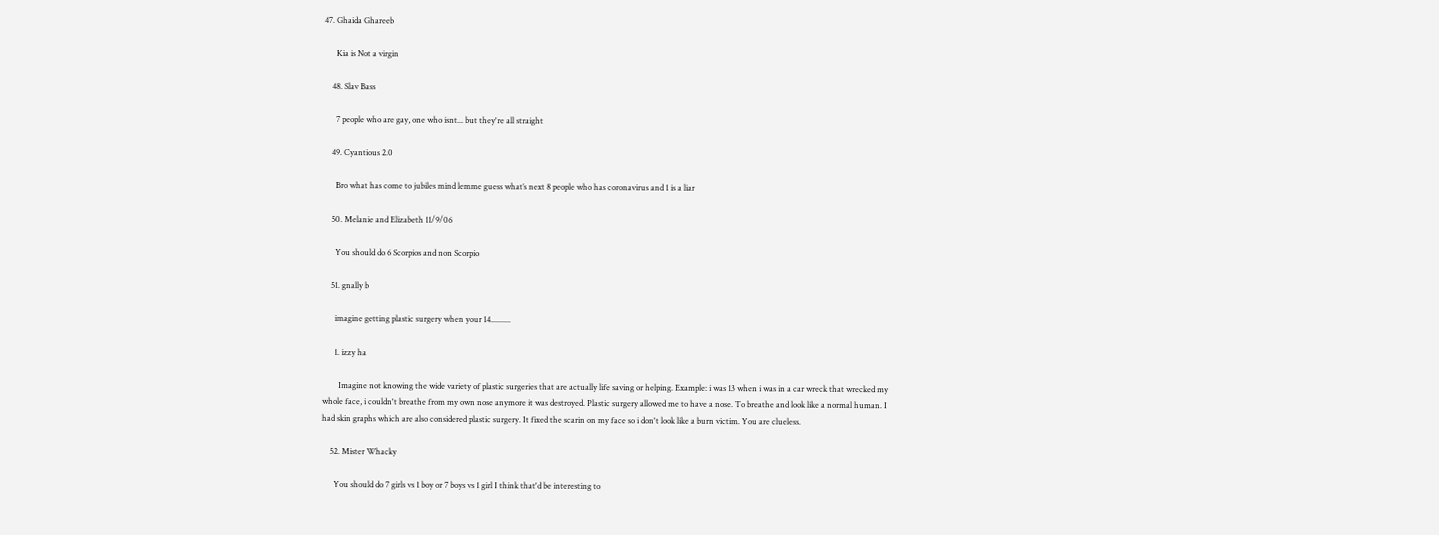47. Ghaida Ghareeb

      Kia is Not a virgin

    48. Slav Bass

      7 people who are gay, one who isnt... but they're all straight

    49. Cyantious 2.0

      Bro what has come to jubiles mind lemme guess what’s next 8 people who has coronavirus and 1 is a liar

    50. Melanie and Elizabeth 11/9/06

      You should do 6 Scorpios and non Scorpio

    51. gnally b

      imagine getting plastic surgery when your 14..........

      1. izzy ha

        Imagine not knowing the wide variety of plastic surgeries that are actually life saving or helping. Example: i was 13 when i was in a car wreck that wrecked my whole face, i couldn't breathe from my own nose anymore it was destroyed. Plastic surgery allowed me to have a nose. To breathe and look like a normal human. I had skin graphs which are also considered plastic surgery. It fixed the scarin on my face so i don't look like a burn victim. You are clueless.

    52. Mister Whacky

      You should do 7 girls vs 1 boy or 7 boys vs 1 girl I think that'd be interesting to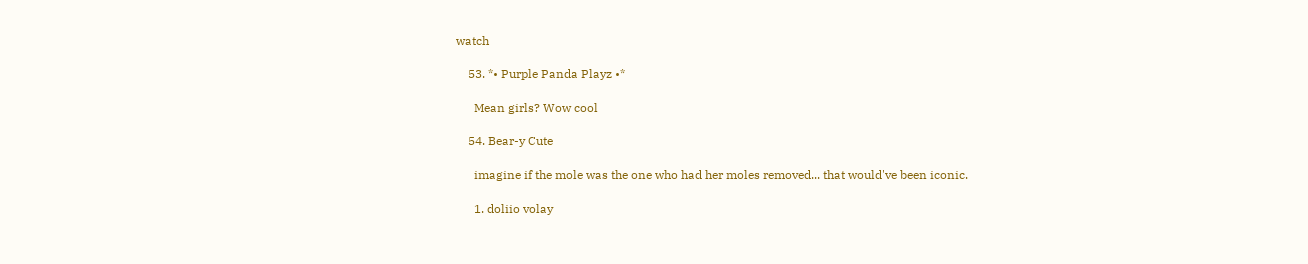watch

    53. *• Purple Panda Playz •*

      Mean girls? Wow cool

    54. Bear-y Cute

      imagine if the mole was the one who had her moles removed... that would've been iconic.

      1. doliio volay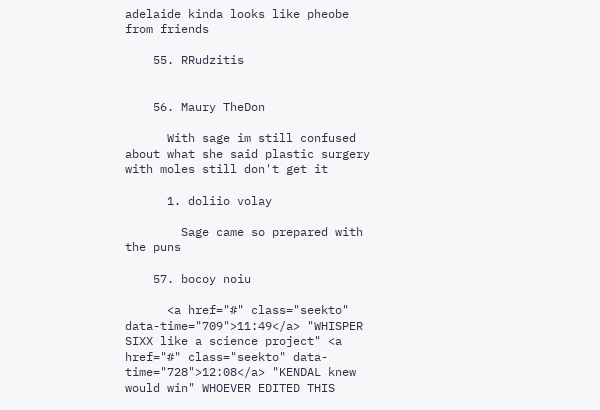adelaide kinda looks like pheobe from friends

    55. RRudzitis


    56. Maury TheDon

      With sage im still confused about what she said plastic surgery with moles still don't get it

      1. doliio volay

        Sage came so prepared with the puns

    57. bocoy noiu

      <a href="#" class="seekto" data-time="709">11:49</a> "WHISPER SIXX like a science project" <a href="#" class="seekto" data-time="728">12:08</a> "KENDAL knew would win" WHOEVER EDITED THIS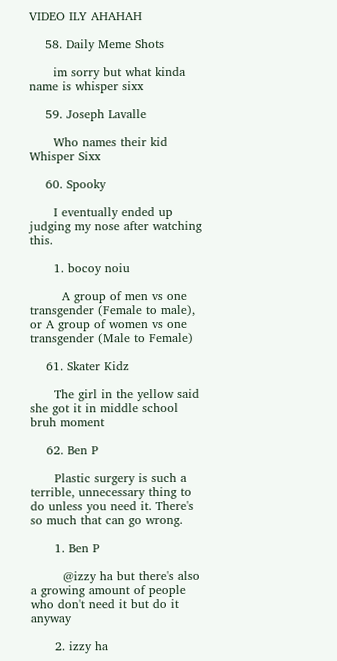VIDEO ILY AHAHAH

    58. Daily Meme Shots

      im sorry but what kinda name is whisper sixx

    59. Joseph Lavalle

      Who names their kid Whisper Sixx

    60. Spooky

      I eventually ended up judging my nose after watching this.

      1. bocoy noiu

        A group of men vs one transgender (Female to male), or A group of women vs one transgender (Male to Female)

    61. Skater Kidz

      The girl in the yellow said she got it in middle school bruh moment

    62. Ben P

      Plastic surgery is such a terrible, unnecessary thing to do unless you need it. There's so much that can go wrong.

      1. Ben P

        @izzy ha but there's also a growing amount of people who don't need it but do it anyway

      2. izzy ha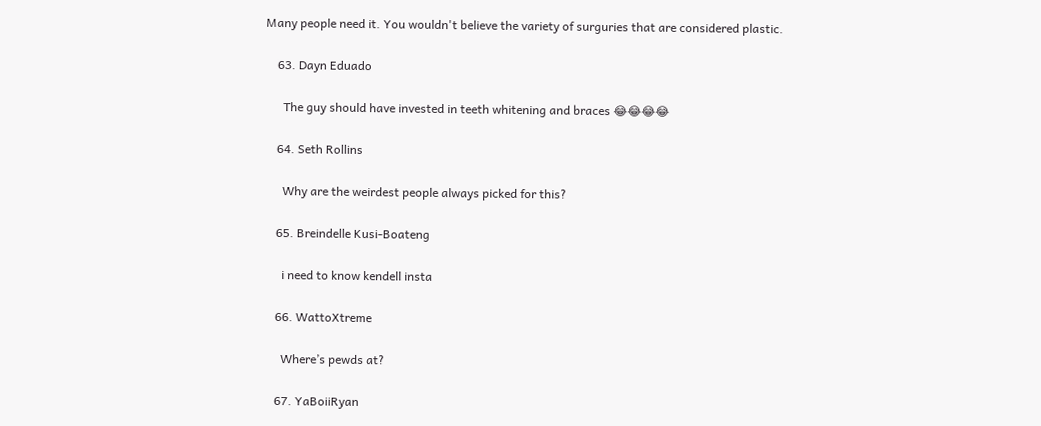Many people need it. You wouldn't believe the variety of surguries that are considered plastic.

    63. Dayn Eduado

      The guy should have invested in teeth whitening and braces 😂😂😂😂

    64. Seth Rollins

      Why are the weirdest people always picked for this?

    65. Breindelle Kusi-Boateng

      i need to know kendell insta

    66. WattoXtreme

      Where’s pewds at?

    67. YaBoiiRyan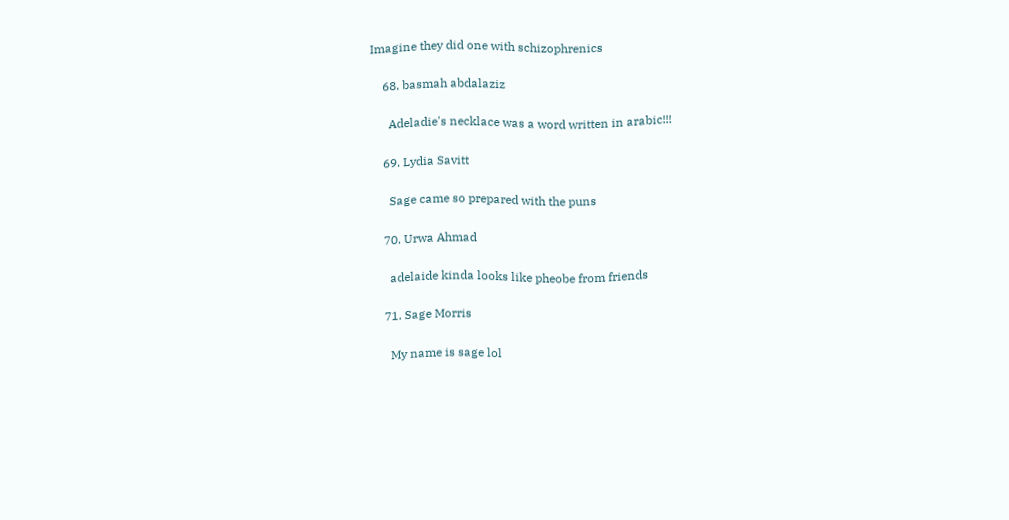Imagine they did one with schizophrenics

    68. basmah abdalaziz

      Adeladie's necklace was a word written in arabic!!!

    69. Lydia Savitt

      Sage came so prepared with the puns

    70. Urwa Ahmad

      adelaide kinda looks like pheobe from friends

    71. Sage Morris

      My name is sage lol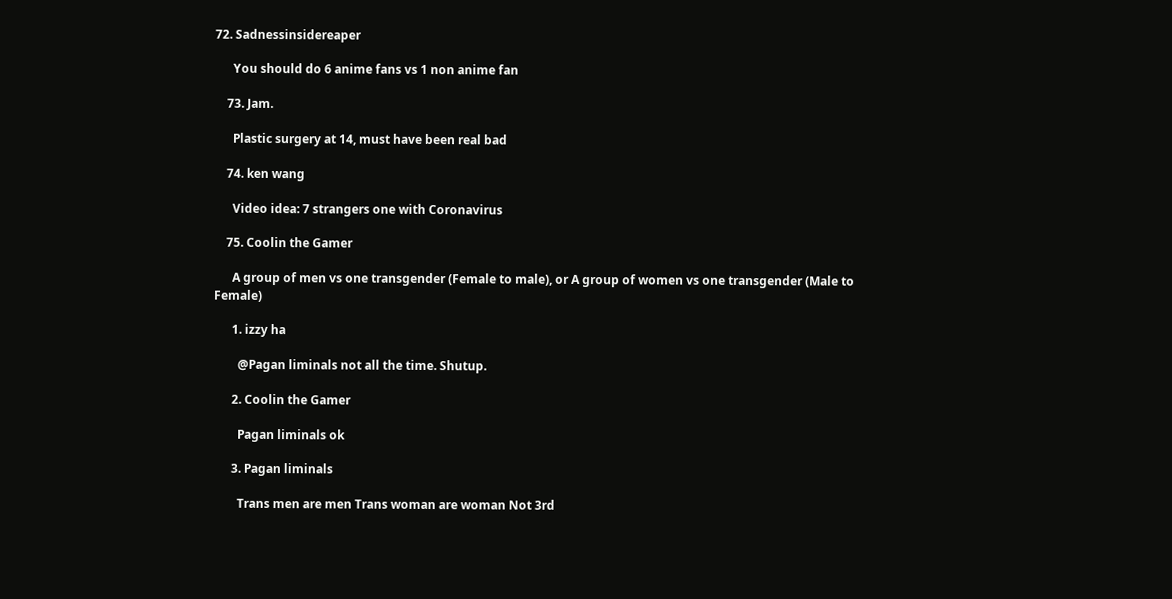72. Sadnessinsidereaper

      You should do 6 anime fans vs 1 non anime fan

    73. Jam.

      Plastic surgery at 14, must have been real bad

    74. ken wang

      Video idea: 7 strangers one with Coronavirus

    75. Coolin the Gamer

      A group of men vs one transgender (Female to male), or A group of women vs one transgender (Male to Female)

      1. izzy ha

        @Pagan liminals not all the time. Shutup.

      2. Coolin the Gamer

        Pagan liminals ok

      3. Pagan liminals

        Trans men are men Trans woman are woman Not 3rd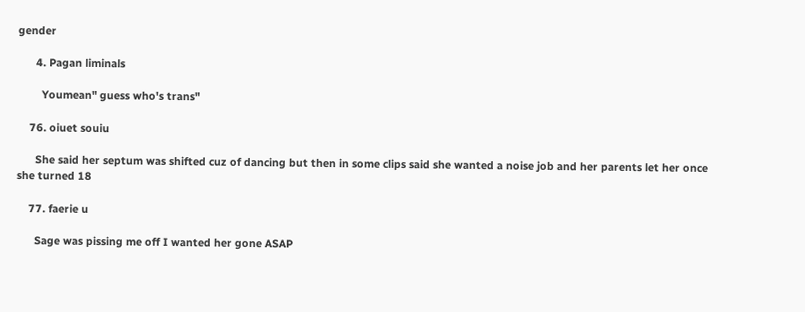gender

      4. Pagan liminals

        Youmean" guess who's trans"

    76. oiuet souiu

      She said her septum was shifted cuz of dancing but then in some clips said she wanted a noise job and her parents let her once she turned 18

    77. faerie u

      Sage was pissing me off I wanted her gone ASAP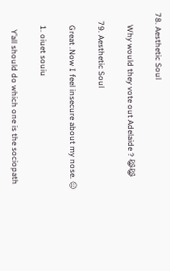78. Aesthetic Soul

      Why would they vote out Adelaide ? 😹😹

    79. Aesthetic Soul

      Great .Now I feel insecure about my nose. 😑

      1. oiuet souiu

        Y’all should do which one is the sociopath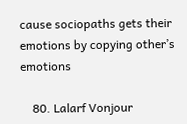cause sociopaths gets their emotions by copying other’s emotions

    80. Lalarf Vonjour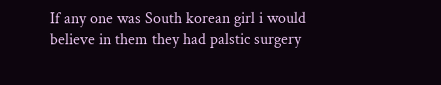If any one was South korean girl i would believe in them they had palstic surgery